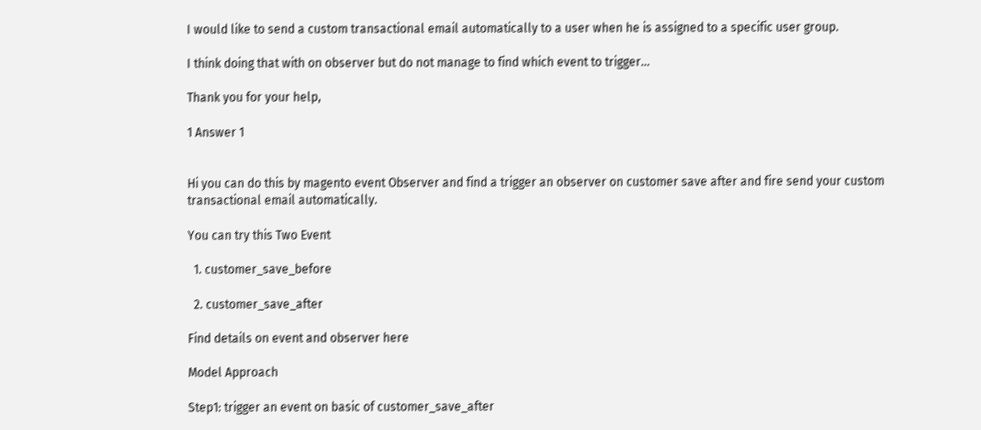I would like to send a custom transactional email automatically to a user when he is assigned to a specific user group.

I think doing that with on observer but do not manage to find which event to trigger…

Thank you for your help,

1 Answer 1


Hi you can do this by magento event Observer and find a trigger an observer on customer save after and fire send your custom transactional email automatically.

You can try this Two Event

  1. customer_save_before

  2. customer_save_after

Find details on event and observer here

Model Approach

Step1: trigger an event on basic of customer_save_after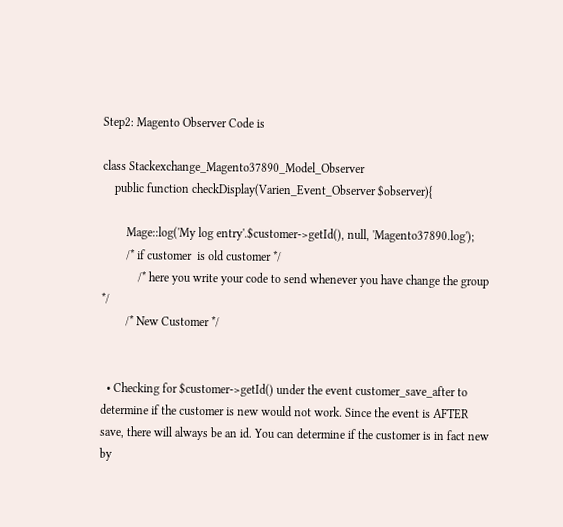Step2: Magento Observer Code is

class Stackexchange_Magento37890_Model_Observer
    public function checkDisplay(Varien_Event_Observer $observer){

        Mage::log('My log entry'.$customer->getId(), null, 'Magento37890.log');
        /* if customer  is old customer */
            /* here you write your code to send whenever you have change the group */
        /* New Customer */


  • Checking for $customer->getId() under the event customer_save_after to determine if the customer is new would not work. Since the event is AFTER save, there will always be an id. You can determine if the customer is in fact new by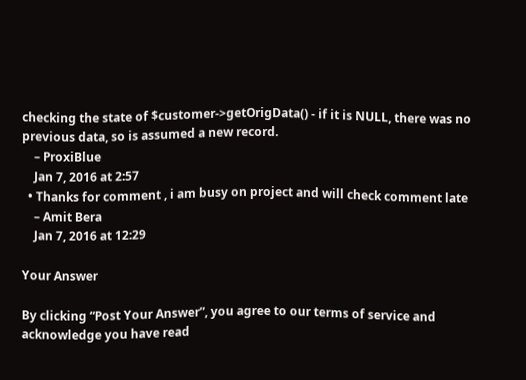checking the state of $customer->getOrigData() - if it is NULL, there was no previous data, so is assumed a new record.
    – ProxiBlue
    Jan 7, 2016 at 2:57
  • Thanks for comment , i am busy on project and will check comment late
    – Amit Bera
    Jan 7, 2016 at 12:29

Your Answer

By clicking “Post Your Answer”, you agree to our terms of service and acknowledge you have read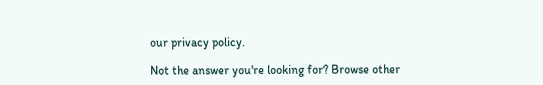our privacy policy.

Not the answer you're looking for? Browse other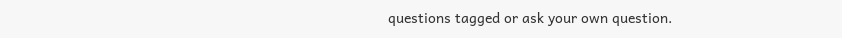questions tagged or ask your own question.